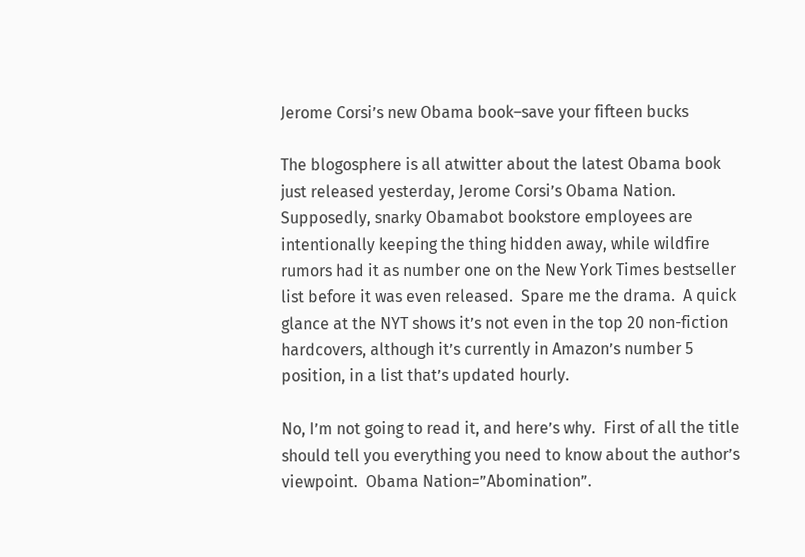Jerome Corsi’s new Obama book–save your fifteen bucks

The blogosphere is all atwitter about the latest Obama book just released yesterday, Jerome Corsi’s Obama Nation.  Supposedly, snarky Obamabot bookstore employees are intentionally keeping the thing hidden away, while wildfire rumors had it as number one on the New York Times bestseller list before it was even released.  Spare me the drama.  A quick glance at the NYT shows it’s not even in the top 20 non-fiction hardcovers, although it’s currently in Amazon’s number 5 position, in a list that’s updated hourly.

No, I’m not going to read it, and here’s why.  First of all the title should tell you everything you need to know about the author’s viewpoint.  Obama Nation=”Abomination”.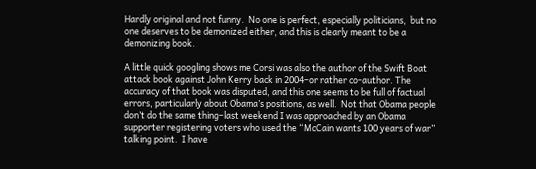Hardly original and not funny.  No one is perfect, especially politicians,  but no one deserves to be demonized either, and this is clearly meant to be a demonizing book.

A little quick googling shows me Corsi was also the author of the Swift Boat attack book against John Kerry back in 2004–or rather co-author. The accuracy of that book was disputed, and this one seems to be full of factual errors, particularly about Obama’s positions, as well.  Not that Obama people don’t do the same thing–last weekend I was approached by an Obama supporter registering voters who used the “McCain wants 100 years of war” talking point.  I have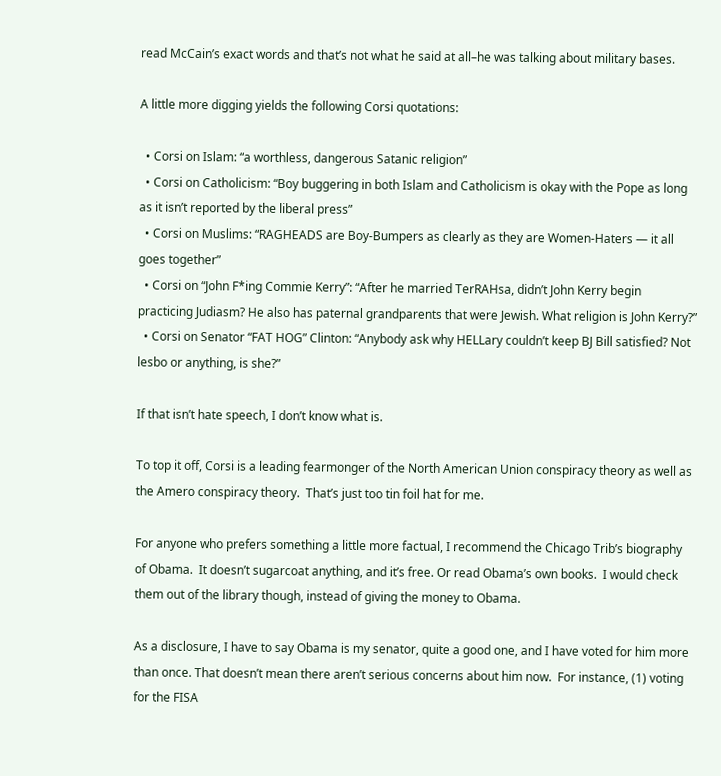read McCain’s exact words and that’s not what he said at all–he was talking about military bases.

A little more digging yields the following Corsi quotations:

  • Corsi on Islam: “a worthless, dangerous Satanic religion”
  • Corsi on Catholicism: “Boy buggering in both Islam and Catholicism is okay with the Pope as long as it isn’t reported by the liberal press”
  • Corsi on Muslims: “RAGHEADS are Boy-Bumpers as clearly as they are Women-Haters — it all goes together”
  • Corsi on “John F*ing Commie Kerry”: “After he married TerRAHsa, didn’t John Kerry begin practicing Judiasm? He also has paternal grandparents that were Jewish. What religion is John Kerry?”
  • Corsi on Senator “FAT HOG” Clinton: “Anybody ask why HELLary couldn’t keep BJ Bill satisfied? Not lesbo or anything, is she?”

If that isn’t hate speech, I don’t know what is.

To top it off, Corsi is a leading fearmonger of the North American Union conspiracy theory as well as the Amero conspiracy theory.  That’s just too tin foil hat for me.

For anyone who prefers something a little more factual, I recommend the Chicago Trib’s biography of Obama.  It doesn’t sugarcoat anything, and it’s free. Or read Obama’s own books.  I would check them out of the library though, instead of giving the money to Obama.

As a disclosure, I have to say Obama is my senator, quite a good one, and I have voted for him more than once. That doesn’t mean there aren’t serious concerns about him now.  For instance, (1) voting for the FISA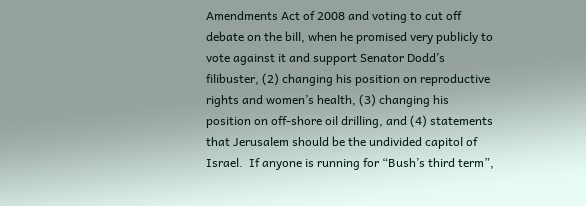Amendments Act of 2008 and voting to cut off debate on the bill, when he promised very publicly to vote against it and support Senator Dodd’s filibuster, (2) changing his position on reproductive rights and women’s health, (3) changing his position on off-shore oil drilling, and (4) statements that Jerusalem should be the undivided capitol of Israel.  If anyone is running for “Bush’s third term”,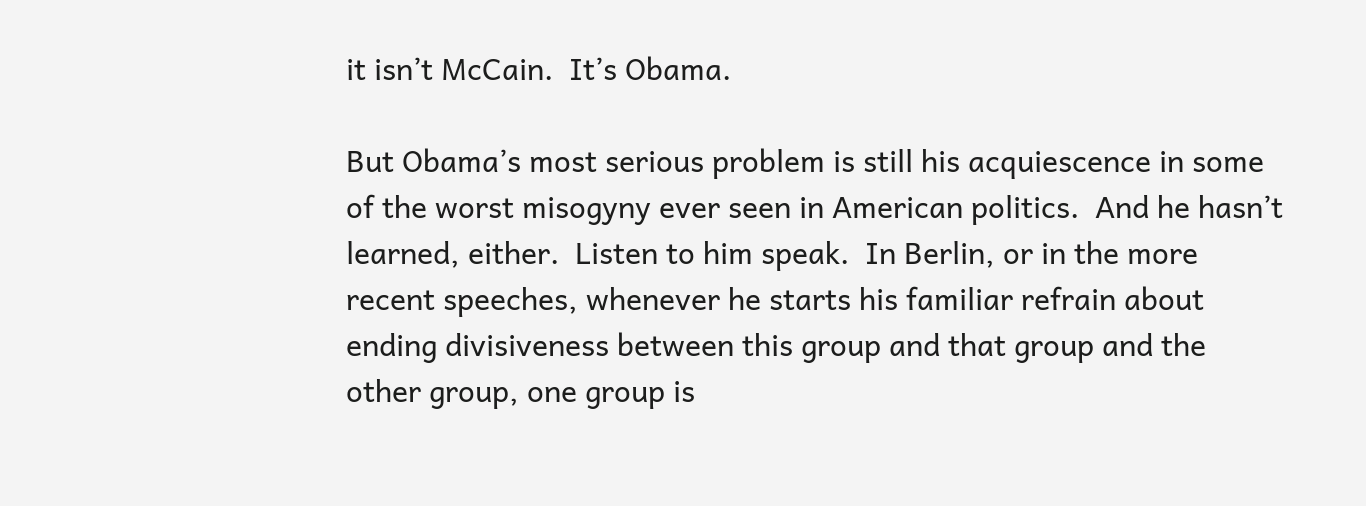it isn’t McCain.  It’s Obama.

But Obama’s most serious problem is still his acquiescence in some of the worst misogyny ever seen in American politics.  And he hasn’t learned, either.  Listen to him speak.  In Berlin, or in the more recent speeches, whenever he starts his familiar refrain about ending divisiveness between this group and that group and the other group, one group is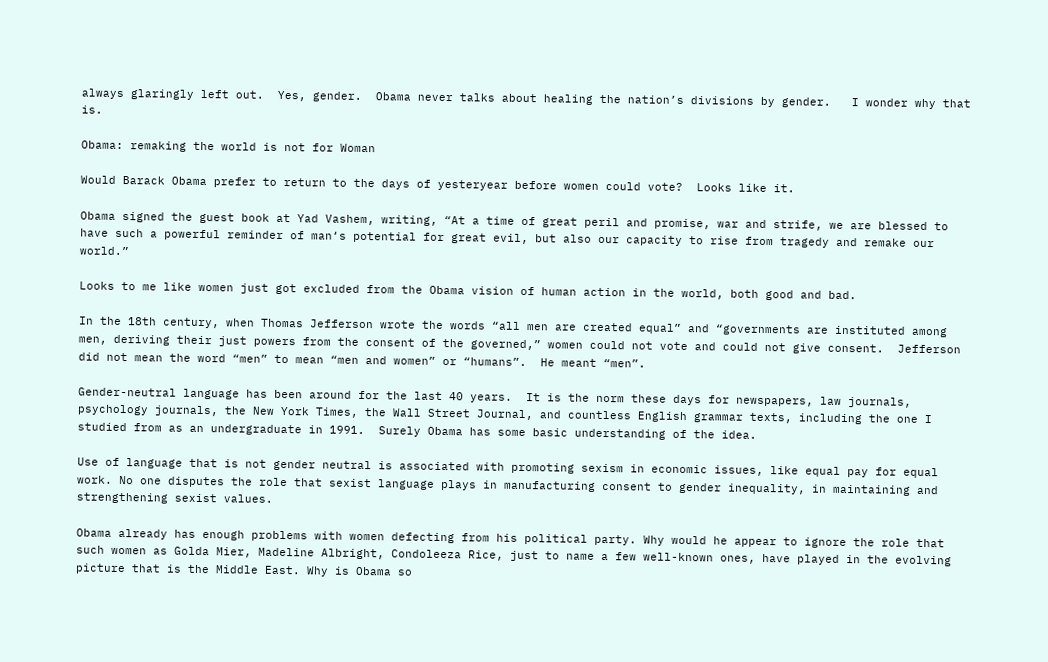always glaringly left out.  Yes, gender.  Obama never talks about healing the nation’s divisions by gender.   I wonder why that is.

Obama: remaking the world is not for Woman

Would Barack Obama prefer to return to the days of yesteryear before women could vote?  Looks like it.

Obama signed the guest book at Yad Vashem, writing, “At a time of great peril and promise, war and strife, we are blessed to have such a powerful reminder of man‘s potential for great evil, but also our capacity to rise from tragedy and remake our world.”

Looks to me like women just got excluded from the Obama vision of human action in the world, both good and bad.

In the 18th century, when Thomas Jefferson wrote the words “all men are created equal” and “governments are instituted among men, deriving their just powers from the consent of the governed,” women could not vote and could not give consent.  Jefferson did not mean the word “men” to mean “men and women” or “humans”.  He meant “men”.

Gender-neutral language has been around for the last 40 years.  It is the norm these days for newspapers, law journals, psychology journals, the New York Times, the Wall Street Journal, and countless English grammar texts, including the one I studied from as an undergraduate in 1991.  Surely Obama has some basic understanding of the idea.

Use of language that is not gender neutral is associated with promoting sexism in economic issues, like equal pay for equal work. No one disputes the role that sexist language plays in manufacturing consent to gender inequality, in maintaining and strengthening sexist values.

Obama already has enough problems with women defecting from his political party. Why would he appear to ignore the role that such women as Golda Mier, Madeline Albright, Condoleeza Rice, just to name a few well-known ones, have played in the evolving picture that is the Middle East. Why is Obama so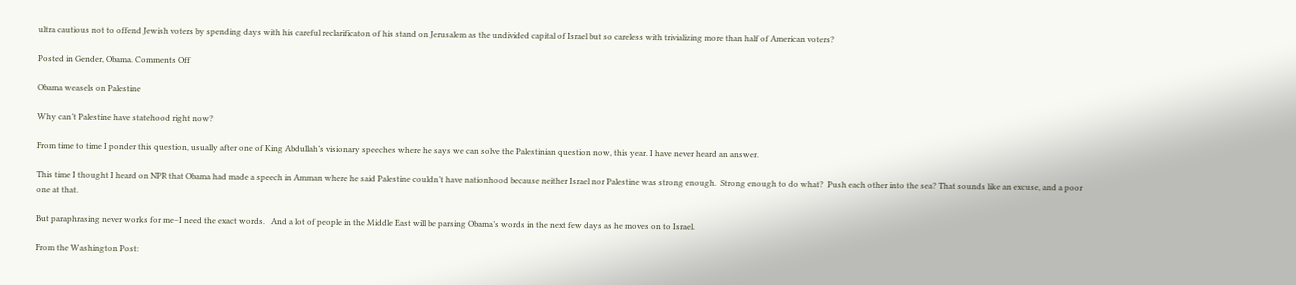ultra cautious not to offend Jewish voters by spending days with his careful reclarificaton of his stand on Jerusalem as the undivided capital of Israel but so careless with trivializing more than half of American voters?

Posted in Gender, Obama. Comments Off

Obama weasels on Palestine

Why can’t Palestine have statehood right now?

From time to time I ponder this question, usually after one of King Abdullah’s visionary speeches where he says we can solve the Palestinian question now, this year. I have never heard an answer.

This time I thought I heard on NPR that Obama had made a speech in Amman where he said Palestine couldn’t have nationhood because neither Israel nor Palestine was strong enough.  Strong enough to do what?  Push each other into the sea? That sounds like an excuse, and a poor one at that.

But paraphrasing never works for me–I need the exact words.   And a lot of people in the Middle East will be parsing Obama’s words in the next few days as he moves on to Israel.

From the Washington Post: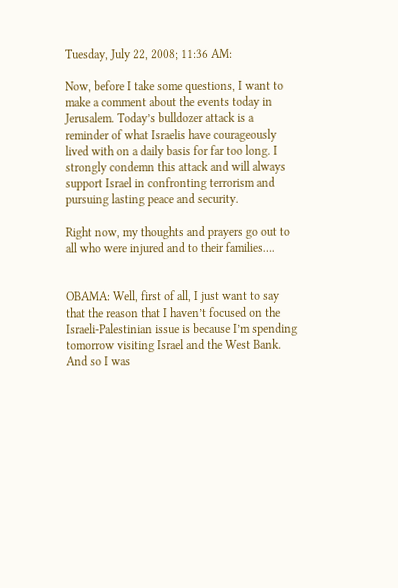Tuesday, July 22, 2008; 11:36 AM:

Now, before I take some questions, I want to make a comment about the events today in Jerusalem. Today’s bulldozer attack is a reminder of what Israelis have courageously lived with on a daily basis for far too long. I strongly condemn this attack and will always support Israel in confronting terrorism and pursuing lasting peace and security.

Right now, my thoughts and prayers go out to all who were injured and to their families….


OBAMA: Well, first of all, I just want to say that the reason that I haven’t focused on the Israeli-Palestinian issue is because I’m spending tomorrow visiting Israel and the West Bank. And so I was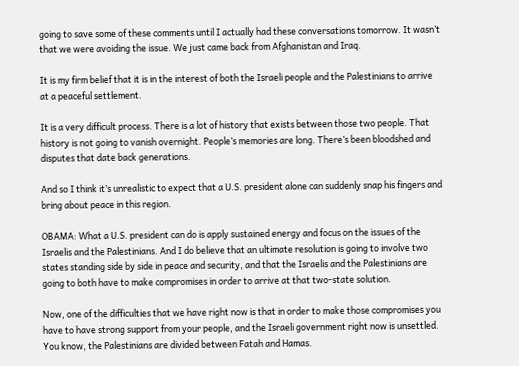going to save some of these comments until I actually had these conversations tomorrow. It wasn’t that we were avoiding the issue. We just came back from Afghanistan and Iraq.

It is my firm belief that it is in the interest of both the Israeli people and the Palestinians to arrive at a peaceful settlement.

It is a very difficult process. There is a lot of history that exists between those two people. That history is not going to vanish overnight. People’s memories are long. There’s been bloodshed and disputes that date back generations.

And so I think it’s unrealistic to expect that a U.S. president alone can suddenly snap his fingers and bring about peace in this region.

OBAMA: What a U.S. president can do is apply sustained energy and focus on the issues of the Israelis and the Palestinians. And I do believe that an ultimate resolution is going to involve two states standing side by side in peace and security, and that the Israelis and the Palestinians are going to both have to make compromises in order to arrive at that two-state solution.

Now, one of the difficulties that we have right now is that in order to make those compromises you have to have strong support from your people, and the Israeli government right now is unsettled. You know, the Palestinians are divided between Fatah and Hamas.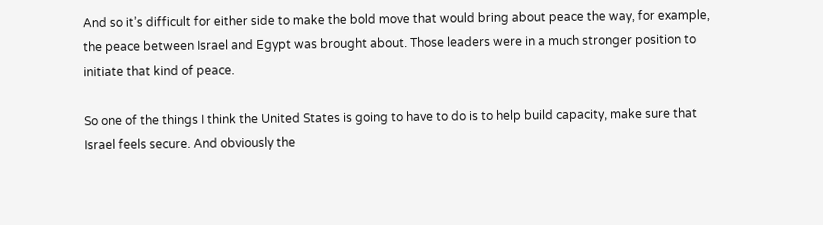And so it’s difficult for either side to make the bold move that would bring about peace the way, for example, the peace between Israel and Egypt was brought about. Those leaders were in a much stronger position to initiate that kind of peace.

So one of the things I think the United States is going to have to do is to help build capacity, make sure that Israel feels secure. And obviously the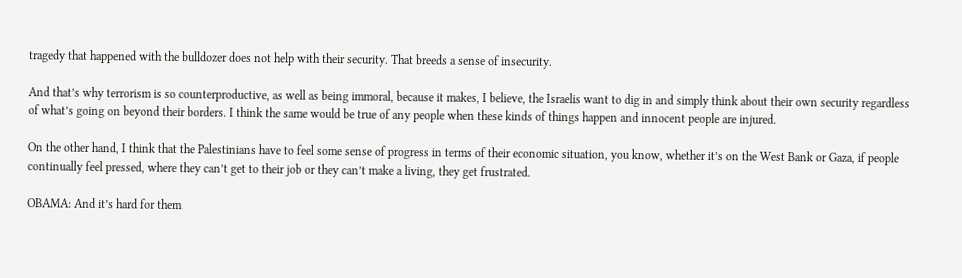tragedy that happened with the bulldozer does not help with their security. That breeds a sense of insecurity.

And that’s why terrorism is so counterproductive, as well as being immoral, because it makes, I believe, the Israelis want to dig in and simply think about their own security regardless of what’s going on beyond their borders. I think the same would be true of any people when these kinds of things happen and innocent people are injured.

On the other hand, I think that the Palestinians have to feel some sense of progress in terms of their economic situation, you know, whether it’s on the West Bank or Gaza, if people continually feel pressed, where they can’t get to their job or they can’t make a living, they get frustrated.

OBAMA: And it’s hard for them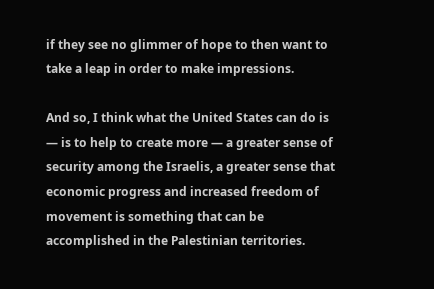if they see no glimmer of hope to then want to take a leap in order to make impressions.

And so, I think what the United States can do is — is to help to create more — a greater sense of security among the Israelis, a greater sense that economic progress and increased freedom of movement is something that can be accomplished in the Palestinian territories.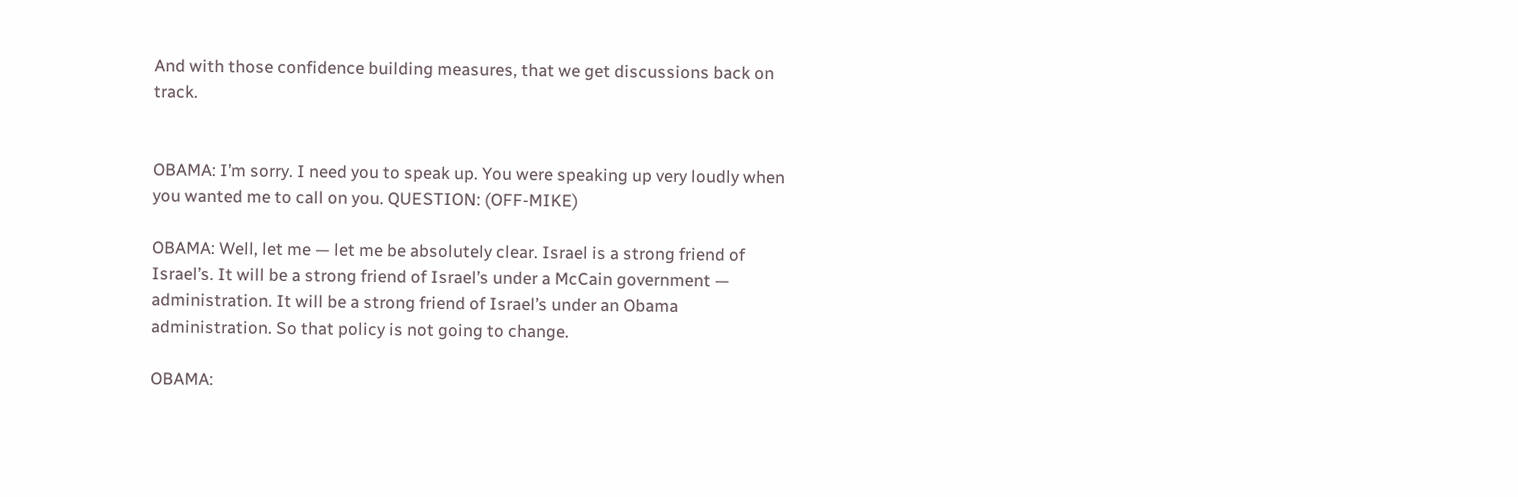And with those confidence building measures, that we get discussions back on track.


OBAMA: I’m sorry. I need you to speak up. You were speaking up very loudly when you wanted me to call on you. QUESTION: (OFF-MIKE)

OBAMA: Well, let me — let me be absolutely clear. Israel is a strong friend of Israel’s. It will be a strong friend of Israel’s under a McCain government — administration. It will be a strong friend of Israel’s under an Obama administration. So that policy is not going to change.

OBAMA: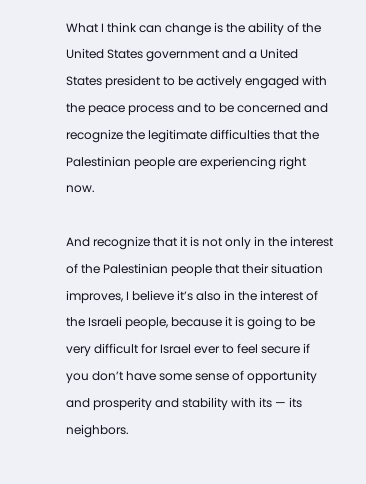What I think can change is the ability of the United States government and a United States president to be actively engaged with the peace process and to be concerned and recognize the legitimate difficulties that the Palestinian people are experiencing right now.

And recognize that it is not only in the interest of the Palestinian people that their situation improves, I believe it’s also in the interest of the Israeli people, because it is going to be very difficult for Israel ever to feel secure if you don’t have some sense of opportunity and prosperity and stability with its — its neighbors.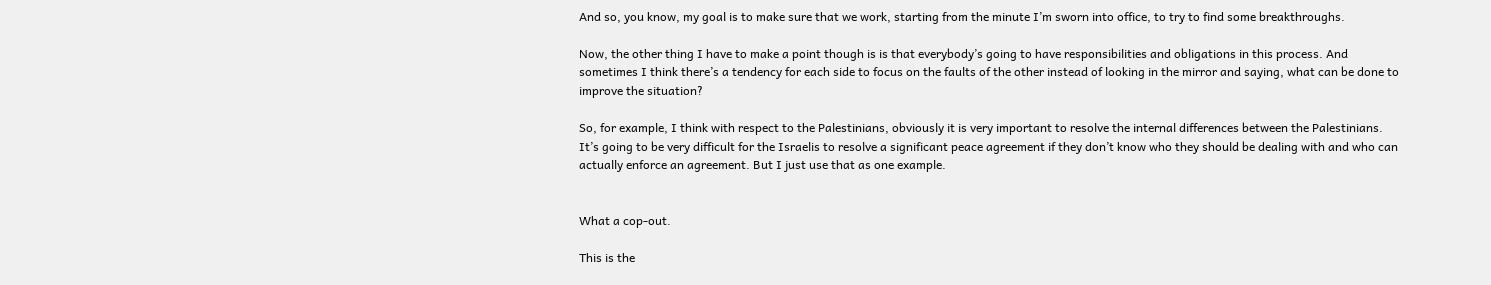And so, you know, my goal is to make sure that we work, starting from the minute I’m sworn into office, to try to find some breakthroughs.

Now, the other thing I have to make a point though is is that everybody’s going to have responsibilities and obligations in this process. And sometimes I think there’s a tendency for each side to focus on the faults of the other instead of looking in the mirror and saying, what can be done to improve the situation?

So, for example, I think with respect to the Palestinians, obviously it is very important to resolve the internal differences between the Palestinians. It’s going to be very difficult for the Israelis to resolve a significant peace agreement if they don’t know who they should be dealing with and who can actually enforce an agreement. But I just use that as one example.


What a cop-out.

This is the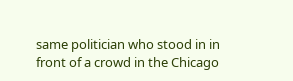same politician who stood in in front of a crowd in the Chicago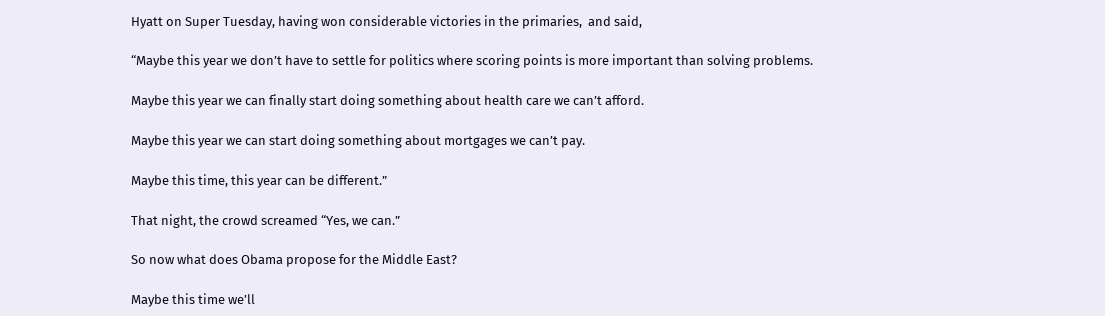Hyatt on Super Tuesday, having won considerable victories in the primaries,  and said,

“Maybe this year we don’t have to settle for politics where scoring points is more important than solving problems.

Maybe this year we can finally start doing something about health care we can’t afford.

Maybe this year we can start doing something about mortgages we can’t pay.

Maybe this time, this year can be different.”

That night, the crowd screamed “Yes, we can.”

So now what does Obama propose for the Middle East?

Maybe this time we’ll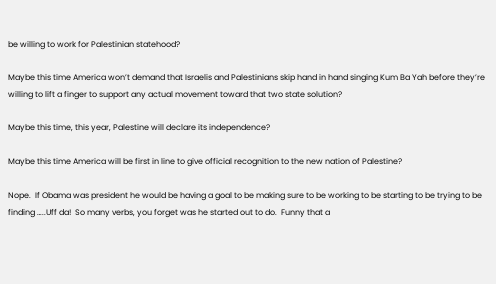be willing to work for Palestinian statehood?

Maybe this time America won’t demand that Israelis and Palestinians skip hand in hand singing Kum Ba Yah before they’re willing to lift a finger to support any actual movement toward that two state solution?

Maybe this time, this year, Palestine will declare its independence?

Maybe this time America will be first in line to give official recognition to the new nation of Palestine?

Nope.  If Obama was president he would be having a goal to be making sure to be working to be starting to be trying to be finding …..Uff da!  So many verbs, you forget was he started out to do.  Funny that a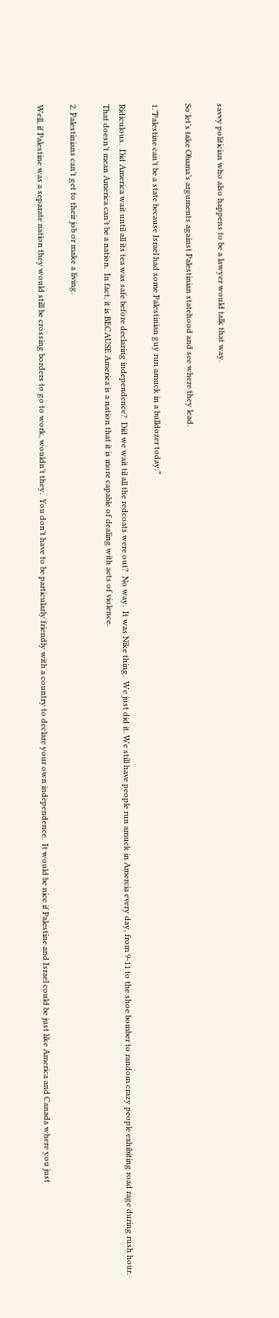savvy politician who also happens to be a lawyer would talk that way.

So let’s take Obama’s arguments against Palestinian statehood and see where they lead.

1.”Palestine can’t be a state because Israel had some Palestinian guy run amuck in a bulldozer today.”

Ridiculous.  Did America wait until all its tea was safe before declaring independence?  Did we wait til all the redcoats were out?  No way.  It was Nike thing.  We just did it. We still have people run amuck in Amercia every day, from 9-11 to the shoe bomber to random crazy people exhibiting road rage during rush hour.  That doesn’t mean America can’t be a nation.  In fact, it is BECAUSE America is a nation that it is more capable of dealing with acts of violence.

2. Palestinians can’t get to their job or make a living.

Well, if Palestine was a separate nation they would still be crossing borders to go to work, wouldn’t they.  You don’t have to be particularly friendly with a country to declare your own independence.  It would be nice if Palestine and Israel could be just like America and Canada where you just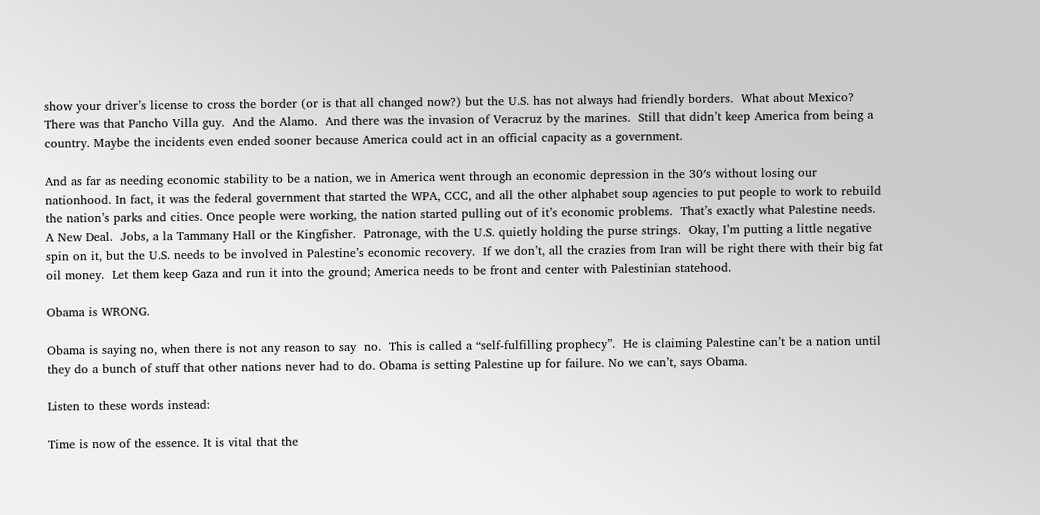show your driver’s license to cross the border (or is that all changed now?) but the U.S. has not always had friendly borders.  What about Mexico? There was that Pancho Villa guy.  And the Alamo.  And there was the invasion of Veracruz by the marines.  Still that didn’t keep America from being a country. Maybe the incidents even ended sooner because America could act in an official capacity as a government.

And as far as needing economic stability to be a nation, we in America went through an economic depression in the 30′s without losing our nationhood. In fact, it was the federal government that started the WPA, CCC, and all the other alphabet soup agencies to put people to work to rebuild the nation’s parks and cities. Once people were working, the nation started pulling out of it’s economic problems.  That’s exactly what Palestine needs.  A New Deal.  Jobs, a la Tammany Hall or the Kingfisher.  Patronage, with the U.S. quietly holding the purse strings.  Okay, I’m putting a little negative spin on it, but the U.S. needs to be involved in Palestine’s economic recovery.  If we don’t, all the crazies from Iran will be right there with their big fat oil money.  Let them keep Gaza and run it into the ground; America needs to be front and center with Palestinian statehood.

Obama is WRONG.

Obama is saying no, when there is not any reason to say  no.  This is called a “self-fulfilling prophecy”.  He is claiming Palestine can’t be a nation until they do a bunch of stuff that other nations never had to do. Obama is setting Palestine up for failure. No we can’t, says Obama.

Listen to these words instead:

Time is now of the essence. It is vital that the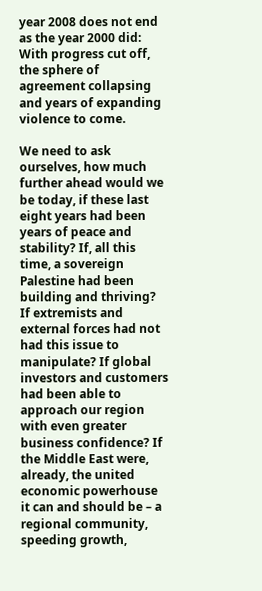year 2008 does not end as the year 2000 did: With progress cut off, the sphere of agreement collapsing and years of expanding violence to come.

We need to ask ourselves, how much further ahead would we be today, if these last eight years had been years of peace and stability? If, all this time, a sovereign Palestine had been building and thriving? If extremists and external forces had not had this issue to manipulate? If global investors and customers had been able to approach our region with even greater business confidence? If the Middle East were, already, the united economic powerhouse it can and should be – a regional community, speeding growth,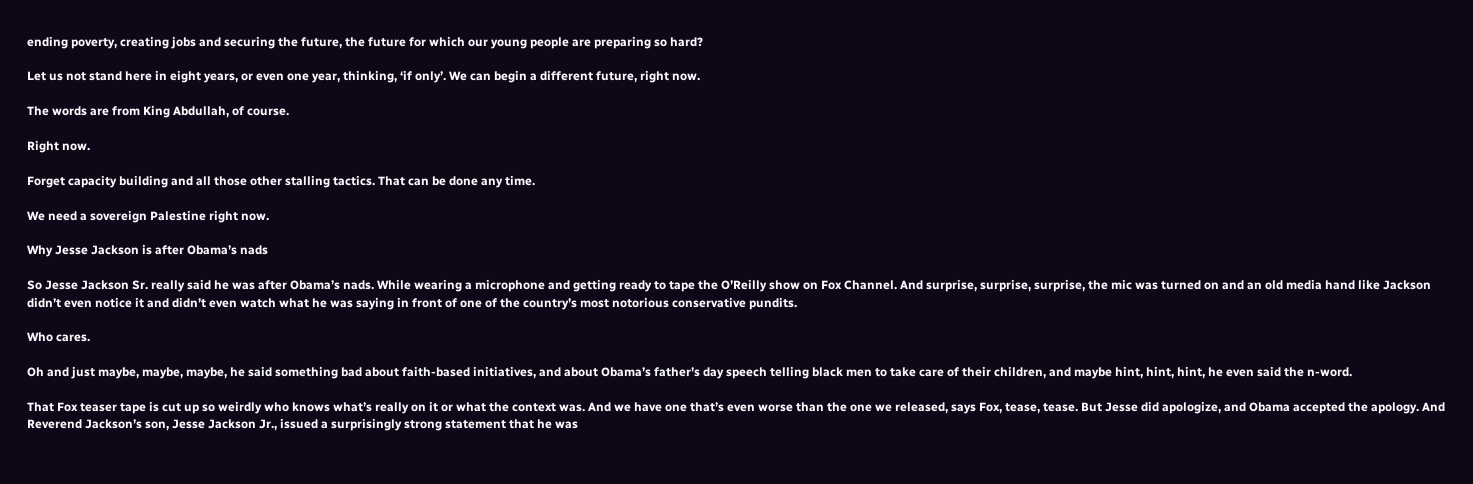ending poverty, creating jobs and securing the future, the future for which our young people are preparing so hard?

Let us not stand here in eight years, or even one year, thinking, ‘if only’. We can begin a different future, right now.

The words are from King Abdullah, of course.

Right now.

Forget capacity building and all those other stalling tactics. That can be done any time.

We need a sovereign Palestine right now.

Why Jesse Jackson is after Obama’s nads

So Jesse Jackson Sr. really said he was after Obama’s nads. While wearing a microphone and getting ready to tape the O’Reilly show on Fox Channel. And surprise, surprise, surprise, the mic was turned on and an old media hand like Jackson didn’t even notice it and didn’t even watch what he was saying in front of one of the country’s most notorious conservative pundits.

Who cares.

Oh and just maybe, maybe, maybe, he said something bad about faith-based initiatives, and about Obama’s father’s day speech telling black men to take care of their children, and maybe hint, hint, hint, he even said the n-word.

That Fox teaser tape is cut up so weirdly who knows what’s really on it or what the context was. And we have one that’s even worse than the one we released, says Fox, tease, tease. But Jesse did apologize, and Obama accepted the apology. And Reverend Jackson’s son, Jesse Jackson Jr., issued a surprisingly strong statement that he was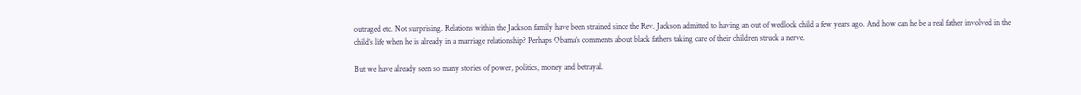outraged etc. Not surprising. Relations within the Jackson family have been strained since the Rev. Jackson admitted to having an out of wedlock child a few years ago. And how can he be a real father involved in the child’s life when he is already in a marriage relationship? Perhaps Obama’s comments about black fathers taking care of their children struck a nerve.

But we have already seen so many stories of power, politics, money and betrayal.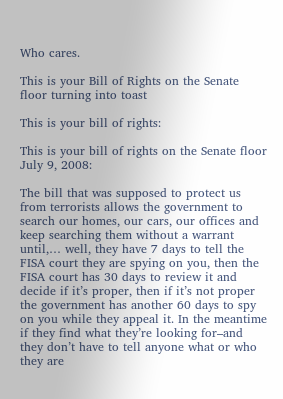Who cares.

This is your Bill of Rights on the Senate floor turning into toast

This is your bill of rights:

This is your bill of rights on the Senate floor July 9, 2008:

The bill that was supposed to protect us from terrorists allows the government to search our homes, our cars, our offices and keep searching them without a warrant until,… well, they have 7 days to tell the FISA court they are spying on you, then the FISA court has 30 days to review it and decide if it’s proper, then if it’s not proper the government has another 60 days to spy on you while they appeal it. In the meantime if they find what they’re looking for–and they don’t have to tell anyone what or who they are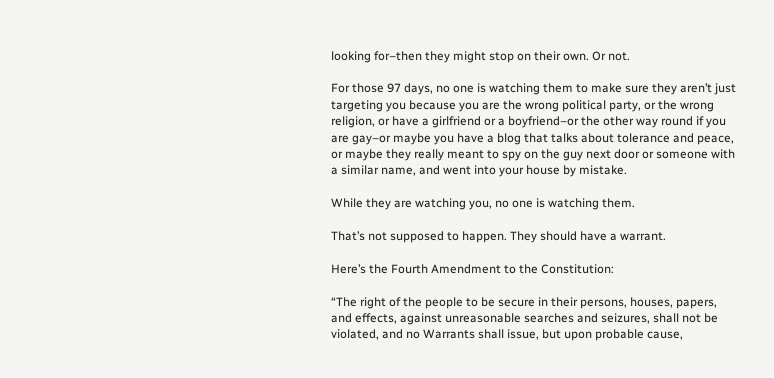looking for–then they might stop on their own. Or not.

For those 97 days, no one is watching them to make sure they aren’t just targeting you because you are the wrong political party, or the wrong religion, or have a girlfriend or a boyfriend–or the other way round if you are gay–or maybe you have a blog that talks about tolerance and peace, or maybe they really meant to spy on the guy next door or someone with a similar name, and went into your house by mistake.

While they are watching you, no one is watching them.

That’s not supposed to happen. They should have a warrant.

Here’s the Fourth Amendment to the Constitution:

“The right of the people to be secure in their persons, houses, papers, and effects, against unreasonable searches and seizures, shall not be violated, and no Warrants shall issue, but upon probable cause,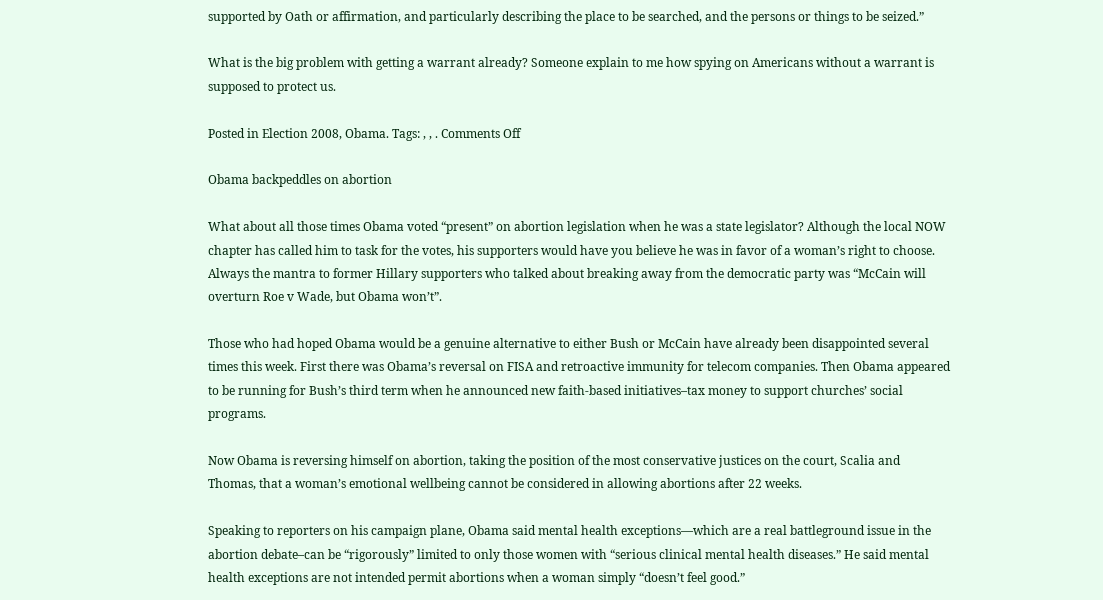supported by Oath or affirmation, and particularly describing the place to be searched, and the persons or things to be seized.”

What is the big problem with getting a warrant already? Someone explain to me how spying on Americans without a warrant is supposed to protect us.

Posted in Election 2008, Obama. Tags: , , . Comments Off

Obama backpeddles on abortion

What about all those times Obama voted “present” on abortion legislation when he was a state legislator? Although the local NOW chapter has called him to task for the votes, his supporters would have you believe he was in favor of a woman’s right to choose. Always the mantra to former Hillary supporters who talked about breaking away from the democratic party was “McCain will overturn Roe v Wade, but Obama won’t”.

Those who had hoped Obama would be a genuine alternative to either Bush or McCain have already been disappointed several times this week. First there was Obama’s reversal on FISA and retroactive immunity for telecom companies. Then Obama appeared to be running for Bush’s third term when he announced new faith-based initiatives–tax money to support churches’ social programs.

Now Obama is reversing himself on abortion, taking the position of the most conservative justices on the court, Scalia and Thomas, that a woman’s emotional wellbeing cannot be considered in allowing abortions after 22 weeks.

Speaking to reporters on his campaign plane, Obama said mental health exceptions—which are a real battleground issue in the abortion debate–can be “rigorously” limited to only those women with “serious clinical mental health diseases.” He said mental health exceptions are not intended permit abortions when a woman simply “doesn’t feel good.”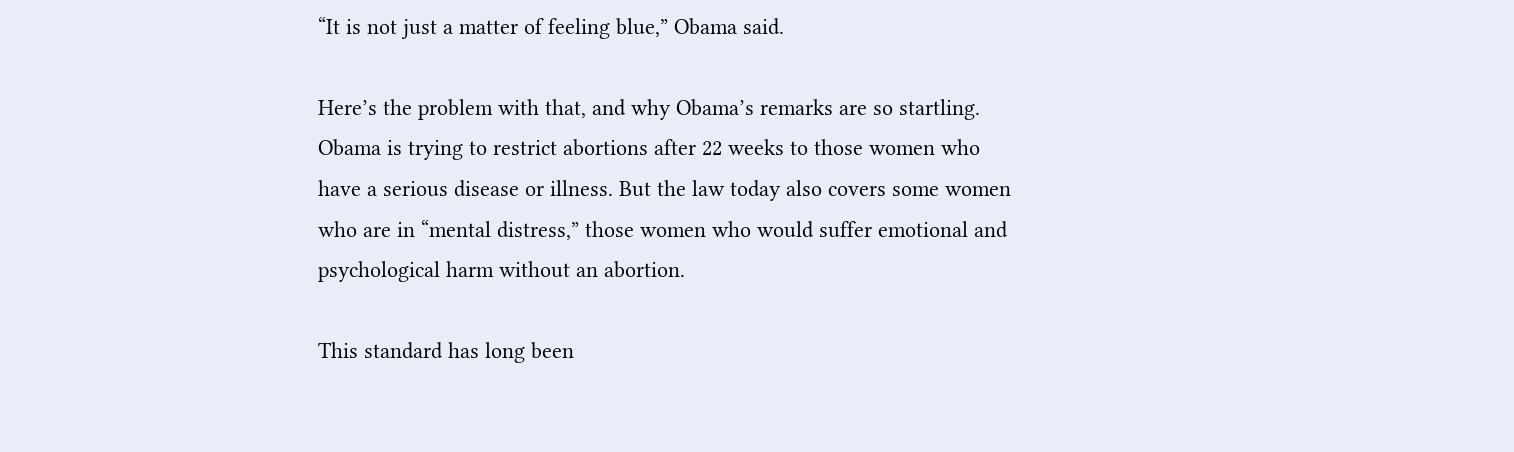“It is not just a matter of feeling blue,” Obama said.

Here’s the problem with that, and why Obama’s remarks are so startling. Obama is trying to restrict abortions after 22 weeks to those women who have a serious disease or illness. But the law today also covers some women who are in “mental distress,” those women who would suffer emotional and psychological harm without an abortion.

This standard has long been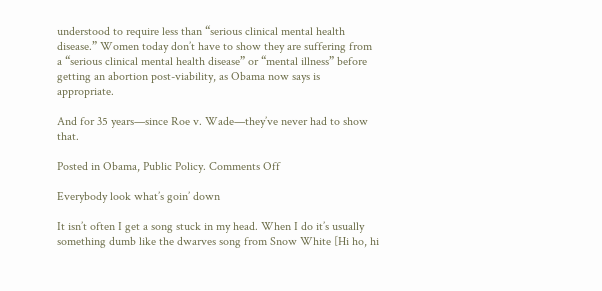understood to require less than “serious clinical mental health disease.” Women today don’t have to show they are suffering from a “serious clinical mental health disease” or “mental illness” before getting an abortion post-viability, as Obama now says is appropriate.

And for 35 years—since Roe v. Wade—they’ve never had to show that.

Posted in Obama, Public Policy. Comments Off

Everybody look what’s goin’ down

It isn’t often I get a song stuck in my head. When I do it’s usually something dumb like the dwarves song from Snow White [Hi ho, hi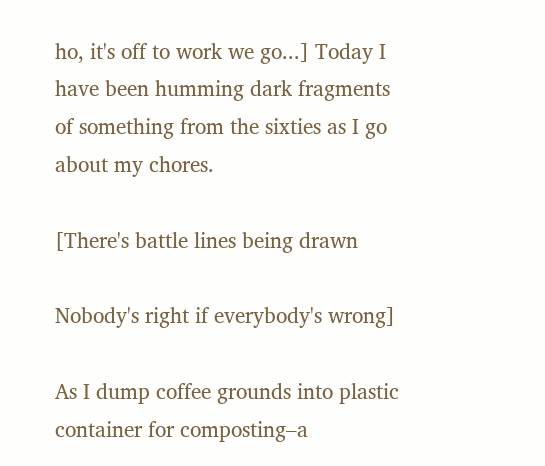ho, it's off to work we go...] Today I have been humming dark fragments of something from the sixties as I go about my chores.

[There's battle lines being drawn

Nobody's right if everybody's wrong]

As I dump coffee grounds into plastic container for composting–a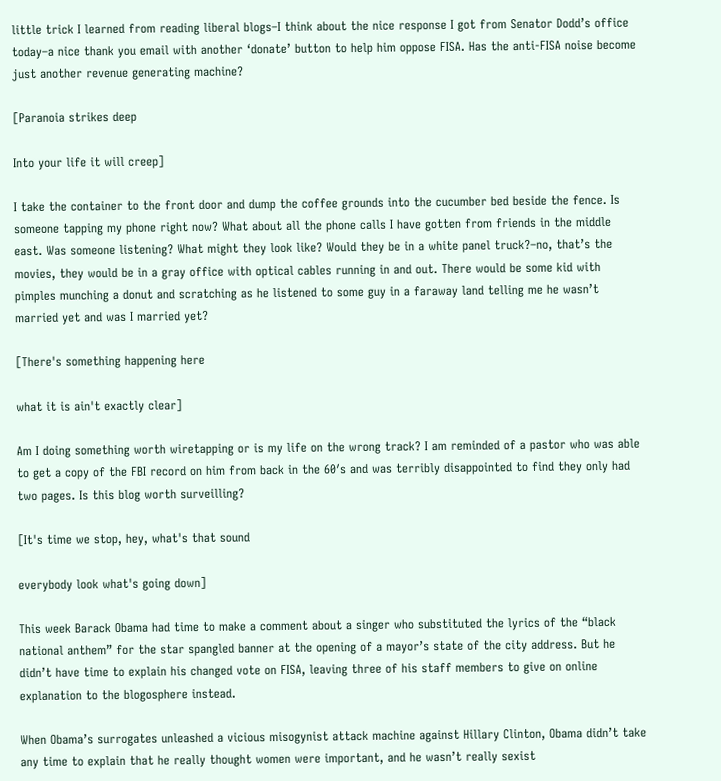little trick I learned from reading liberal blogs–I think about the nice response I got from Senator Dodd’s office today–a nice thank you email with another ‘donate’ button to help him oppose FISA. Has the anti-FISA noise become just another revenue generating machine?

[Paranoia strikes deep

Into your life it will creep]

I take the container to the front door and dump the coffee grounds into the cucumber bed beside the fence. Is someone tapping my phone right now? What about all the phone calls I have gotten from friends in the middle east. Was someone listening? What might they look like? Would they be in a white panel truck?–no, that’s the movies, they would be in a gray office with optical cables running in and out. There would be some kid with pimples munching a donut and scratching as he listened to some guy in a faraway land telling me he wasn’t married yet and was I married yet?

[There's something happening here

what it is ain't exactly clear]

Am I doing something worth wiretapping or is my life on the wrong track? I am reminded of a pastor who was able to get a copy of the FBI record on him from back in the 60′s and was terribly disappointed to find they only had two pages. Is this blog worth surveilling?

[It's time we stop, hey, what's that sound

everybody look what's going down]

This week Barack Obama had time to make a comment about a singer who substituted the lyrics of the “black national anthem” for the star spangled banner at the opening of a mayor’s state of the city address. But he didn’t have time to explain his changed vote on FISA, leaving three of his staff members to give on online explanation to the blogosphere instead.

When Obama’s surrogates unleashed a vicious misogynist attack machine against Hillary Clinton, Obama didn’t take any time to explain that he really thought women were important, and he wasn’t really sexist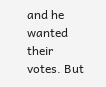and he wanted their votes. But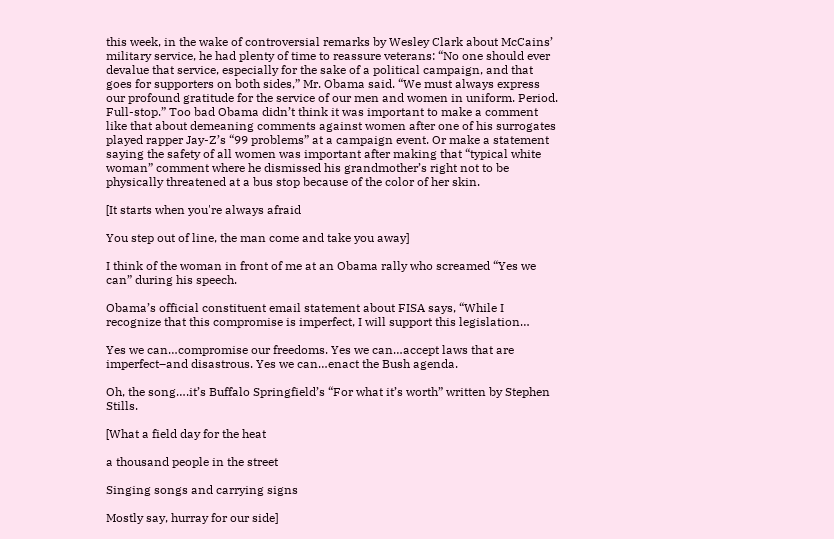this week, in the wake of controversial remarks by Wesley Clark about McCains’ military service, he had plenty of time to reassure veterans: “No one should ever devalue that service, especially for the sake of a political campaign, and that goes for supporters on both sides,” Mr. Obama said. “We must always express our profound gratitude for the service of our men and women in uniform. Period. Full-stop.” Too bad Obama didn’t think it was important to make a comment like that about demeaning comments against women after one of his surrogates played rapper Jay-Z’s “99 problems” at a campaign event. Or make a statement saying the safety of all women was important after making that “typical white woman” comment where he dismissed his grandmother’s right not to be physically threatened at a bus stop because of the color of her skin.

[It starts when you're always afraid

You step out of line, the man come and take you away]

I think of the woman in front of me at an Obama rally who screamed “Yes we can” during his speech.

Obama’s official constituent email statement about FISA says, “While I recognize that this compromise is imperfect, I will support this legislation…

Yes we can…compromise our freedoms. Yes we can…accept laws that are imperfect–and disastrous. Yes we can…enact the Bush agenda.

Oh, the song….it’s Buffalo Springfield’s “For what it’s worth” written by Stephen Stills.

[What a field day for the heat

a thousand people in the street

Singing songs and carrying signs

Mostly say, hurray for our side]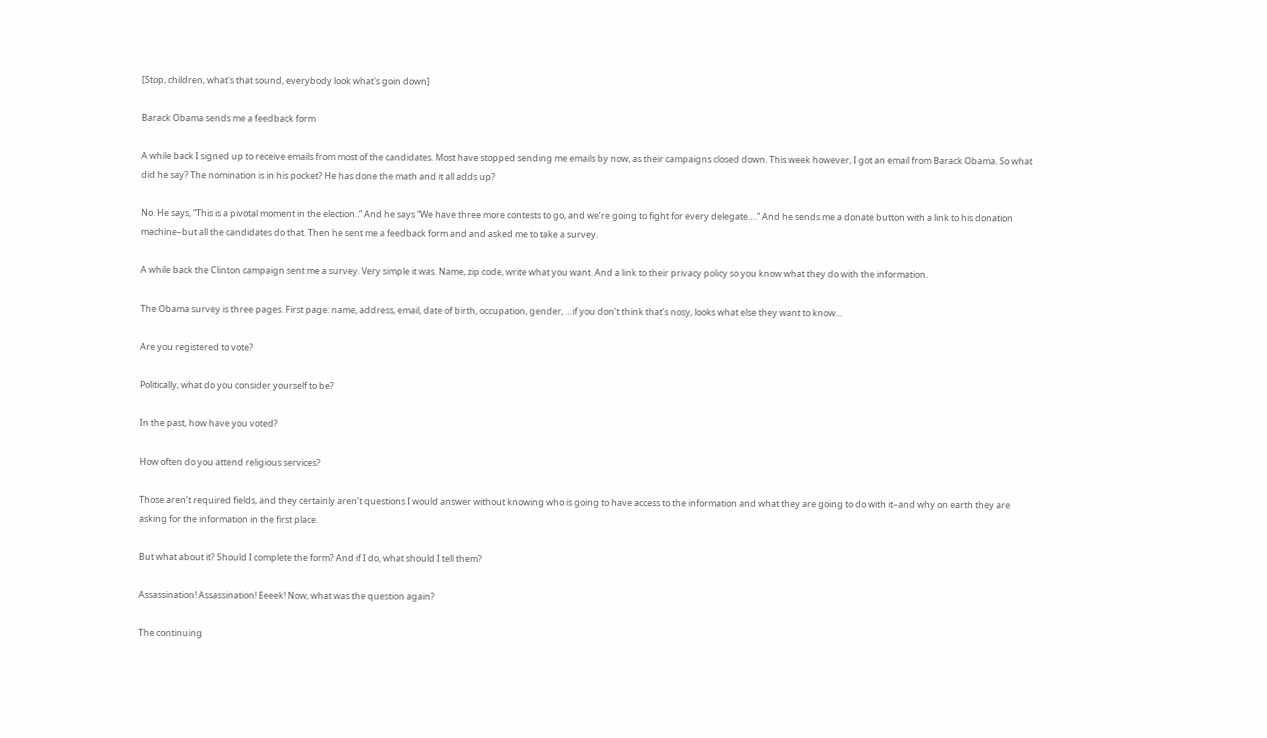[Stop, children, what's that sound, everybody look what's goin down]

Barack Obama sends me a feedback form

A while back I signed up to receive emails from most of the candidates. Most have stopped sending me emails by now, as their campaigns closed down. This week however, I got an email from Barack Obama. So what did he say? The nomination is in his pocket? He has done the math and it all adds up?

No. He says, “This is a pivotal moment in the election..” And he says “We have three more contests to go, and we’re going to fight for every delegate….” And he sends me a donate button with a link to his donation machine–but all the candidates do that. Then he sent me a feedback form and and asked me to take a survey.

A while back the Clinton campaign sent me a survey. Very simple it was. Name, zip code, write what you want. And a link to their privacy policy so you know what they do with the information.

The Obama survey is three pages. First page: name, address, email, date of birth, occupation, gender, …if you don’t think that’s nosy, looks what else they want to know…

Are you registered to vote?

Politically, what do you consider yourself to be?

In the past, how have you voted?

How often do you attend religious services?

Those aren’t required fields, and they certainly aren’t questions I would answer without knowing who is going to have access to the information and what they are going to do with it–and why on earth they are asking for the information in the first place.

But what about it? Should I complete the form? And if I do, what should I tell them?

Assassination! Assassination! Eeeek! Now, what was the question again?

The continuing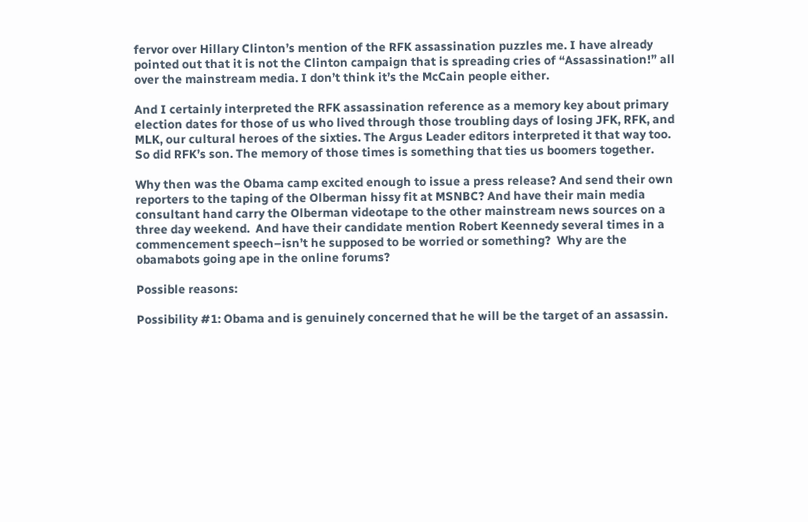fervor over Hillary Clinton’s mention of the RFK assassination puzzles me. I have already pointed out that it is not the Clinton campaign that is spreading cries of “Assassination!” all over the mainstream media. I don’t think it’s the McCain people either.

And I certainly interpreted the RFK assassination reference as a memory key about primary election dates for those of us who lived through those troubling days of losing JFK, RFK, and MLK, our cultural heroes of the sixties. The Argus Leader editors interpreted it that way too. So did RFK’s son. The memory of those times is something that ties us boomers together.

Why then was the Obama camp excited enough to issue a press release? And send their own reporters to the taping of the Olberman hissy fit at MSNBC? And have their main media consultant hand carry the Olberman videotape to the other mainstream news sources on a three day weekend.  And have their candidate mention Robert Keennedy several times in a commencement speech–isn’t he supposed to be worried or something?  Why are the obamabots going ape in the online forums?

Possible reasons:

Possibility #1: Obama and is genuinely concerned that he will be the target of an assassin.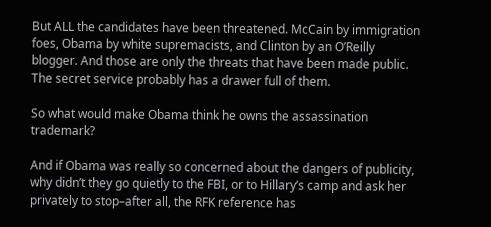But ALL the candidates have been threatened. McCain by immigration foes, Obama by white supremacists, and Clinton by an O’Reilly blogger. And those are only the threats that have been made public. The secret service probably has a drawer full of them.

So what would make Obama think he owns the assassination trademark?

And if Obama was really so concerned about the dangers of publicity, why didn’t they go quietly to the FBI, or to Hillary’s camp and ask her privately to stop–after all, the RFK reference has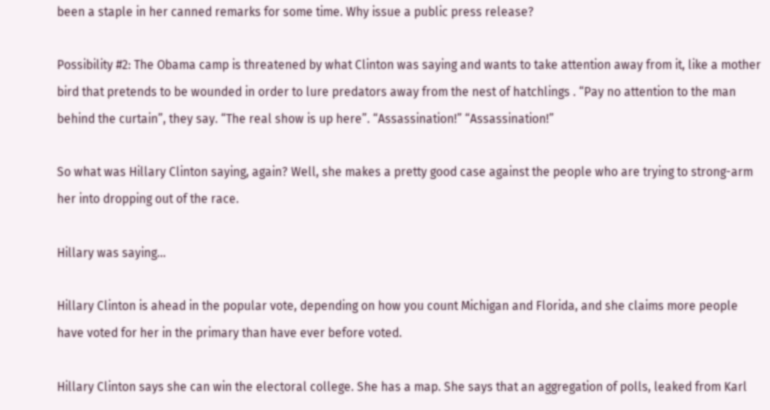been a staple in her canned remarks for some time. Why issue a public press release?

Possibility #2: The Obama camp is threatened by what Clinton was saying and wants to take attention away from it, like a mother bird that pretends to be wounded in order to lure predators away from the nest of hatchlings . “Pay no attention to the man behind the curtain”, they say. “The real show is up here”. “Assassination!” “Assassination!”

So what was Hillary Clinton saying, again? Well, she makes a pretty good case against the people who are trying to strong-arm her into dropping out of the race.

Hillary was saying…

Hillary Clinton is ahead in the popular vote, depending on how you count Michigan and Florida, and she claims more people have voted for her in the primary than have ever before voted.

Hillary Clinton says she can win the electoral college. She has a map. She says that an aggregation of polls, leaked from Karl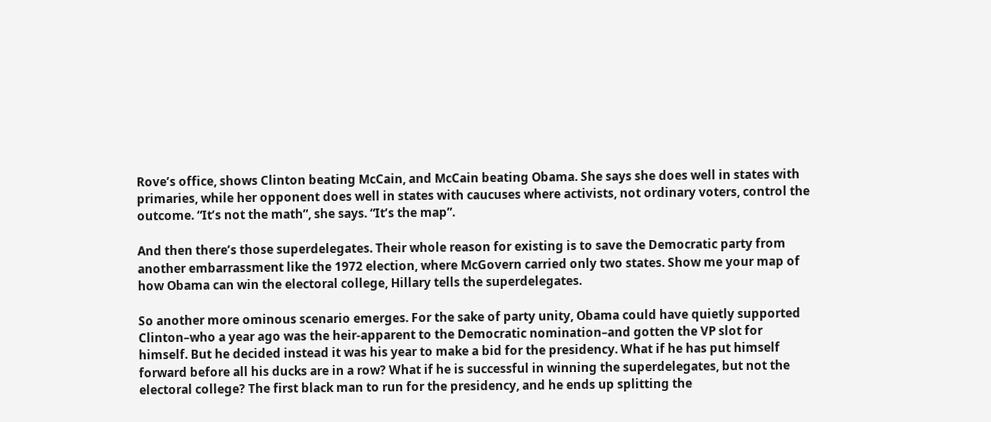Rove’s office, shows Clinton beating McCain, and McCain beating Obama. She says she does well in states with primaries, while her opponent does well in states with caucuses where activists, not ordinary voters, control the outcome. “It’s not the math”, she says. “It’s the map”.

And then there’s those superdelegates. Their whole reason for existing is to save the Democratic party from another embarrassment like the 1972 election, where McGovern carried only two states. Show me your map of how Obama can win the electoral college, Hillary tells the superdelegates.

So another more ominous scenario emerges. For the sake of party unity, Obama could have quietly supported Clinton–who a year ago was the heir-apparent to the Democratic nomination–and gotten the VP slot for himself. But he decided instead it was his year to make a bid for the presidency. What if he has put himself forward before all his ducks are in a row? What if he is successful in winning the superdelegates, but not the electoral college? The first black man to run for the presidency, and he ends up splitting the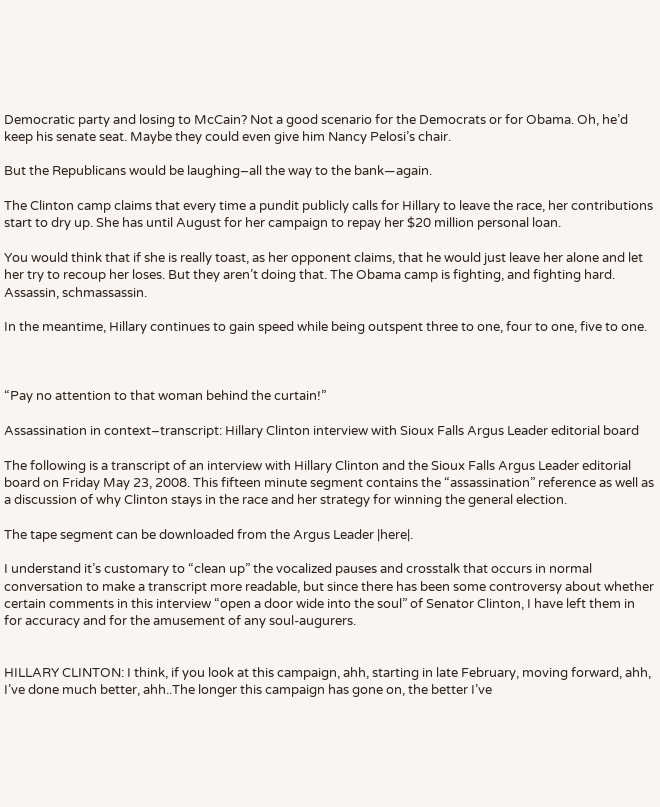Democratic party and losing to McCain? Not a good scenario for the Democrats or for Obama. Oh, he’d keep his senate seat. Maybe they could even give him Nancy Pelosi’s chair.

But the Republicans would be laughing–all the way to the bank—again.

The Clinton camp claims that every time a pundit publicly calls for Hillary to leave the race, her contributions start to dry up. She has until August for her campaign to repay her $20 million personal loan.

You would think that if she is really toast, as her opponent claims, that he would just leave her alone and let her try to recoup her loses. But they aren’t doing that. The Obama camp is fighting, and fighting hard. Assassin, schmassassin.

In the meantime, Hillary continues to gain speed while being outspent three to one, four to one, five to one.



“Pay no attention to that woman behind the curtain!”

Assassination in context–transcript: Hillary Clinton interview with Sioux Falls Argus Leader editorial board

The following is a transcript of an interview with Hillary Clinton and the Sioux Falls Argus Leader editorial board on Friday May 23, 2008. This fifteen minute segment contains the “assassination” reference as well as a discussion of why Clinton stays in the race and her strategy for winning the general election.

The tape segment can be downloaded from the Argus Leader |here|.

I understand it’s customary to “clean up” the vocalized pauses and crosstalk that occurs in normal conversation to make a transcript more readable, but since there has been some controversy about whether certain comments in this interview “open a door wide into the soul” of Senator Clinton, I have left them in for accuracy and for the amusement of any soul-augurers.


HILLARY CLINTON: I think, if you look at this campaign, ahh, starting in late February, moving forward, ahh, I’ve done much better, ahh..The longer this campaign has gone on, the better I’ve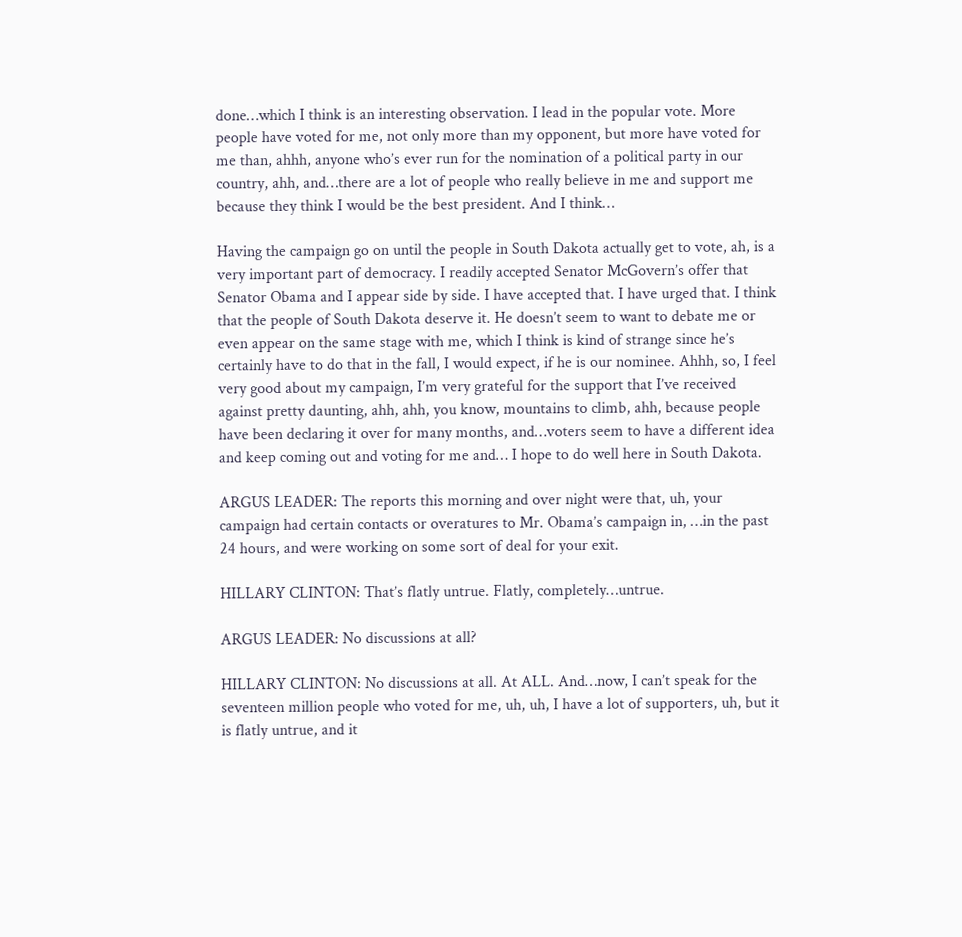done…which I think is an interesting observation. I lead in the popular vote. More people have voted for me, not only more than my opponent, but more have voted for me than, ahhh, anyone who’s ever run for the nomination of a political party in our country, ahh, and…there are a lot of people who really believe in me and support me because they think I would be the best president. And I think…

Having the campaign go on until the people in South Dakota actually get to vote, ah, is a very important part of democracy. I readily accepted Senator McGovern’s offer that Senator Obama and I appear side by side. I have accepted that. I have urged that. I think that the people of South Dakota deserve it. He doesn’t seem to want to debate me or even appear on the same stage with me, which I think is kind of strange since he’s certainly have to do that in the fall, I would expect, if he is our nominee. Ahhh, so, I feel very good about my campaign, I’m very grateful for the support that I’ve received against pretty daunting, ahh, ahh, you know, mountains to climb, ahh, because people have been declaring it over for many months, and…voters seem to have a different idea and keep coming out and voting for me and… I hope to do well here in South Dakota.

ARGUS LEADER: The reports this morning and over night were that, uh, your campaign had certain contacts or overatures to Mr. Obama’s campaign in, …in the past 24 hours, and were working on some sort of deal for your exit.

HILLARY CLINTON: That’s flatly untrue. Flatly, completely…untrue.

ARGUS LEADER: No discussions at all?

HILLARY CLINTON: No discussions at all. At ALL. And…now, I can’t speak for the seventeen million people who voted for me, uh, uh, I have a lot of supporters, uh, but it is flatly untrue, and it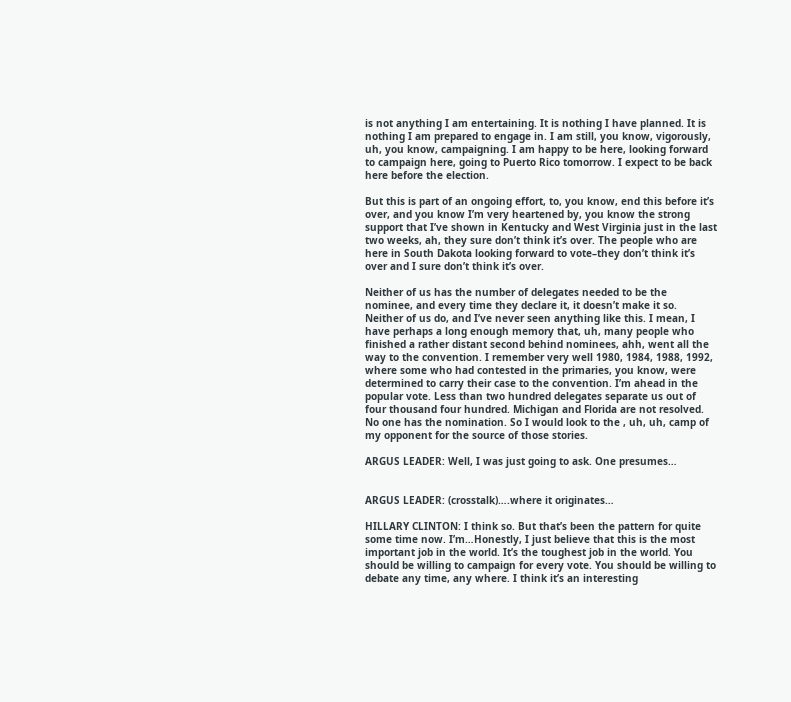is not anything I am entertaining. It is nothing I have planned. It is nothing I am prepared to engage in. I am still, you know, vigorously, uh, you know, campaigning. I am happy to be here, looking forward to campaign here, going to Puerto Rico tomorrow. I expect to be back here before the election.

But this is part of an ongoing effort, to, you know, end this before it’s over, and you know I’m very heartened by, you know the strong support that I’ve shown in Kentucky and West Virginia just in the last two weeks, ah, they sure don’t think it’s over. The people who are here in South Dakota looking forward to vote–they don’t think it’s over and I sure don’t think it’s over.

Neither of us has the number of delegates needed to be the nominee, and every time they declare it, it doesn’t make it so. Neither of us do, and I’ve never seen anything like this. I mean, I have perhaps a long enough memory that, uh, many people who finished a rather distant second behind nominees, ahh, went all the way to the convention. I remember very well 1980, 1984, 1988, 1992, where some who had contested in the primaries, you know, were determined to carry their case to the convention. I’m ahead in the popular vote. Less than two hundred delegates separate us out of four thousand four hundred. Michigan and Florida are not resolved. No one has the nomination. So I would look to the , uh, uh, camp of my opponent for the source of those stories.

ARGUS LEADER: Well, I was just going to ask. One presumes…


ARGUS LEADER: (crosstalk)….where it originates…

HILLARY CLINTON: I think so. But that’s been the pattern for quite some time now. I’m…Honestly, I just believe that this is the most important job in the world. It’s the toughest job in the world. You should be willing to campaign for every vote. You should be willing to debate any time, any where. I think it’s an interesting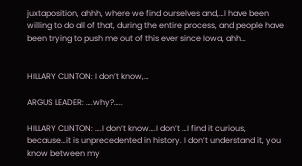juxtaposition, ahhh, where we find ourselves and,…I have been willing to do all of that, during the entire process, and people have been trying to push me out of this ever since Iowa, ahh…


HILLARY CLINTON: I don’t know,…

ARGUS LEADER: ….why?…..

HILLARY CLINTON: ….I don’t know….I don’t …I find it curious, because…it is unprecedented in history. I don’t understand it, you know between my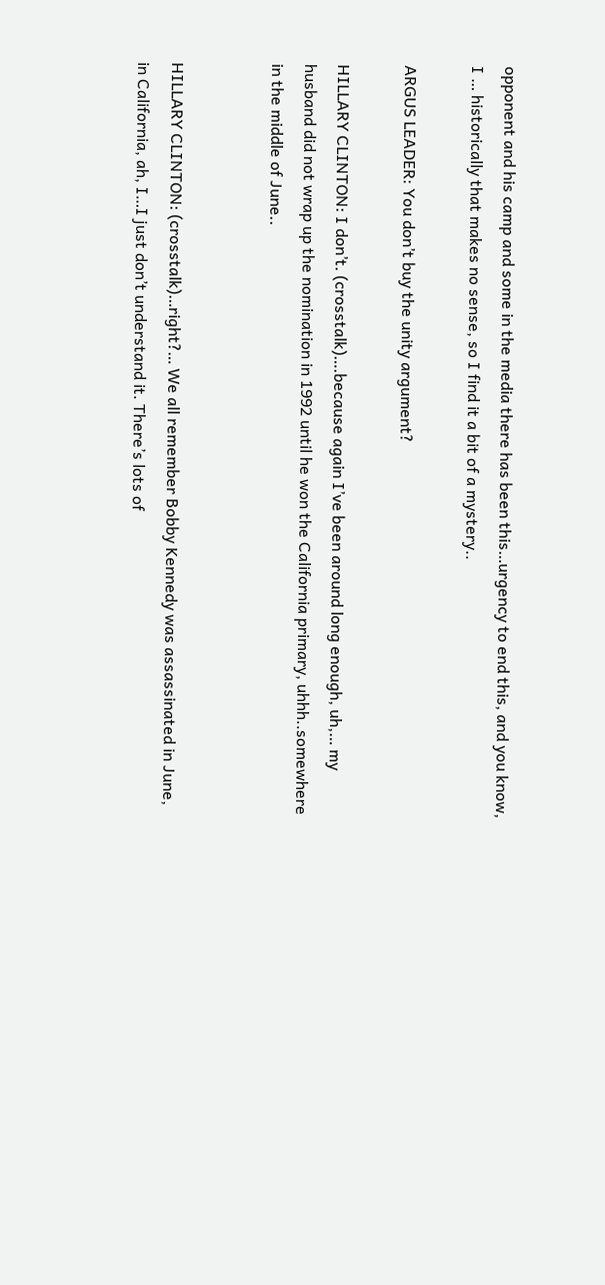opponent and his camp and some in the media there has been this…urgency to end this, and you know, I … historically that makes no sense, so I find it a bit of a mystery..

ARGUS LEADER: You don’t buy the unity argument?

HILLARY CLINTON: I don’t. (crosstalk)….because again I’ve been around long enough, uh,… my husband did not wrap up the nomination in 1992 until he won the California primary, uhhh..somewhere in the middle of June..


HILLARY CLINTON: (crosstalk)…right?… We all remember Bobby Kennedy was assassinated in June, in California, ah, I…I just don’t understand it. There’s lots of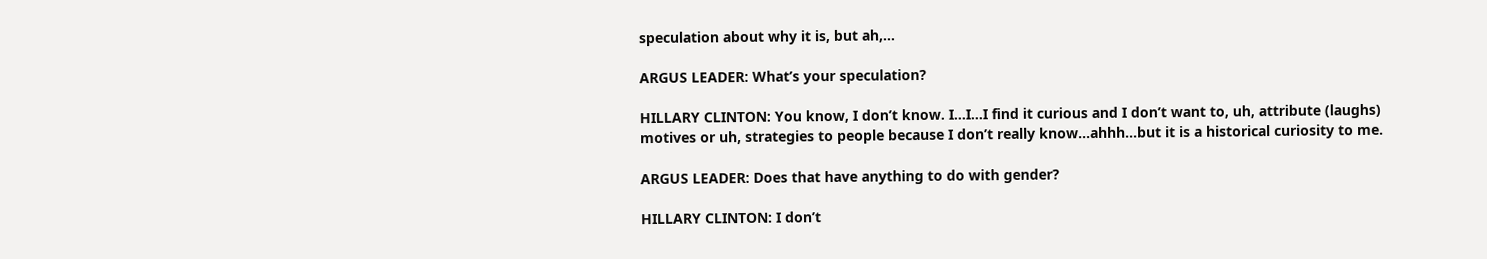speculation about why it is, but ah,…

ARGUS LEADER: What’s your speculation?

HILLARY CLINTON: You know, I don’t know. I…I…I find it curious and I don’t want to, uh, attribute (laughs) motives or uh, strategies to people because I don’t really know…ahhh…but it is a historical curiosity to me.

ARGUS LEADER: Does that have anything to do with gender?

HILLARY CLINTON: I don’t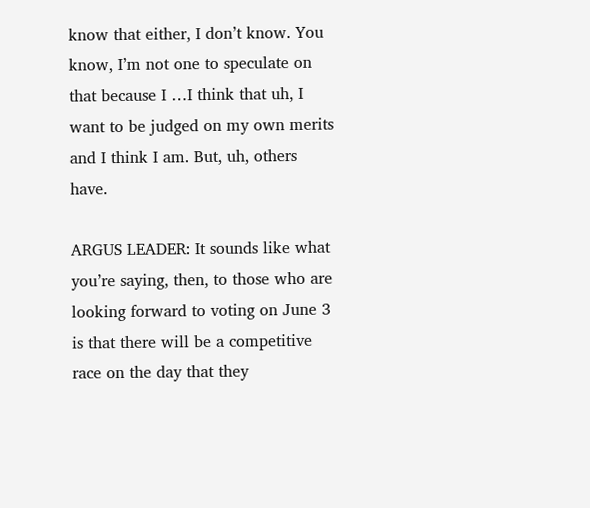know that either, I don’t know. You know, I’m not one to speculate on that because I …I think that uh, I want to be judged on my own merits and I think I am. But, uh, others have.

ARGUS LEADER: It sounds like what you’re saying, then, to those who are looking forward to voting on June 3 is that there will be a competitive race on the day that they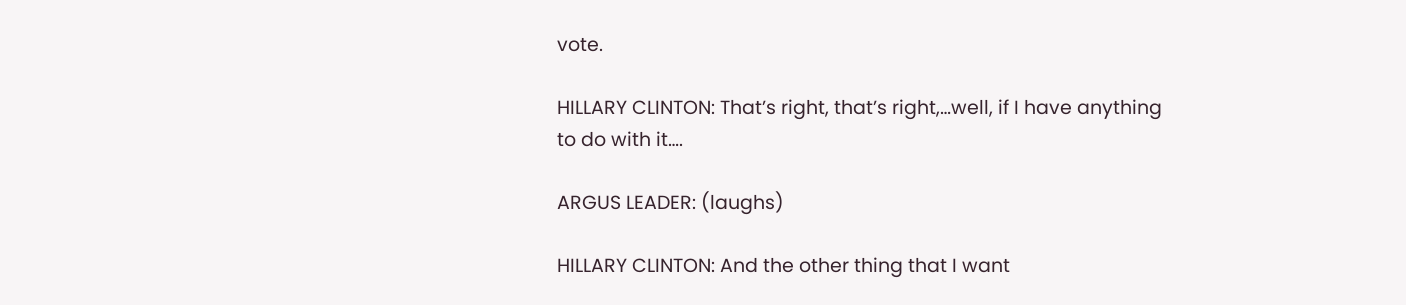vote.

HILLARY CLINTON: That’s right, that’s right,…well, if I have anything to do with it….

ARGUS LEADER: (laughs)

HILLARY CLINTON: And the other thing that I want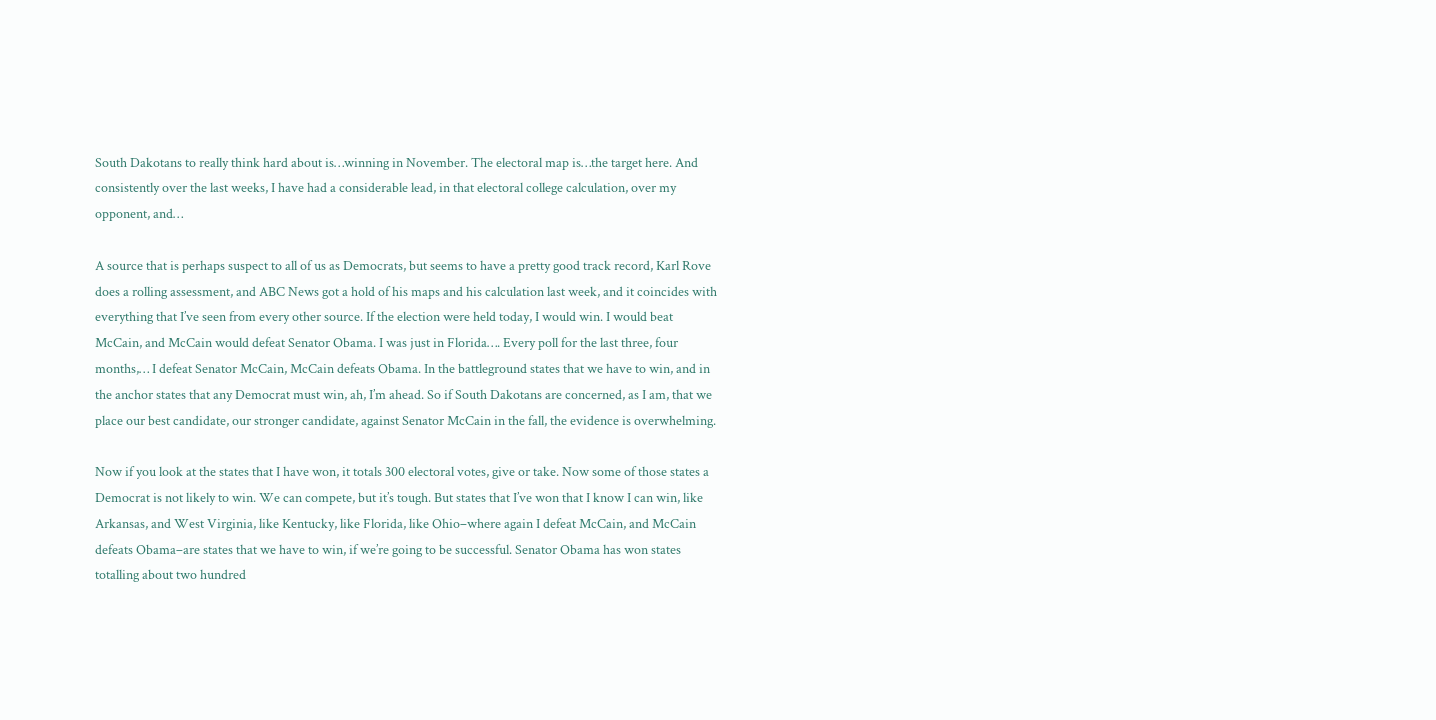South Dakotans to really think hard about is…winning in November. The electoral map is…the target here. And consistently over the last weeks, I have had a considerable lead, in that electoral college calculation, over my opponent, and…

A source that is perhaps suspect to all of us as Democrats, but seems to have a pretty good track record, Karl Rove does a rolling assessment, and ABC News got a hold of his maps and his calculation last week, and it coincides with everything that I’ve seen from every other source. If the election were held today, I would win. I would beat McCain, and McCain would defeat Senator Obama. I was just in Florida…. Every poll for the last three, four months,… I defeat Senator McCain, McCain defeats Obama. In the battleground states that we have to win, and in the anchor states that any Democrat must win, ah, I’m ahead. So if South Dakotans are concerned, as I am, that we place our best candidate, our stronger candidate, against Senator McCain in the fall, the evidence is overwhelming.

Now if you look at the states that I have won, it totals 300 electoral votes, give or take. Now some of those states a Democrat is not likely to win. We can compete, but it’s tough. But states that I’ve won that I know I can win, like Arkansas, and West Virginia, like Kentucky, like Florida, like Ohio–where again I defeat McCain, and McCain defeats Obama–are states that we have to win, if we’re going to be successful. Senator Obama has won states totalling about two hundred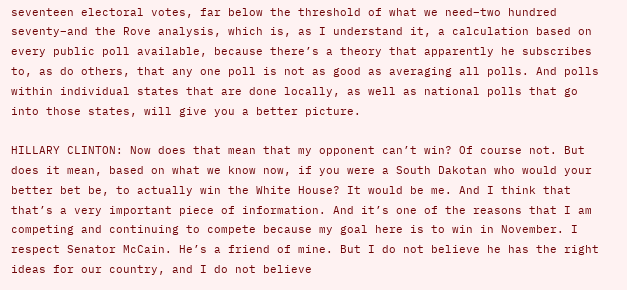seventeen electoral votes, far below the threshold of what we need–two hundred seventy–and the Rove analysis, which is, as I understand it, a calculation based on every public poll available, because there’s a theory that apparently he subscribes to, as do others, that any one poll is not as good as averaging all polls. And polls within individual states that are done locally, as well as national polls that go into those states, will give you a better picture.

HILLARY CLINTON: Now does that mean that my opponent can’t win? Of course not. But does it mean, based on what we know now, if you were a South Dakotan who would your better bet be, to actually win the White House? It would be me. And I think that that’s a very important piece of information. And it’s one of the reasons that I am competing and continuing to compete because my goal here is to win in November. I respect Senator McCain. He’s a friend of mine. But I do not believe he has the right ideas for our country, and I do not believe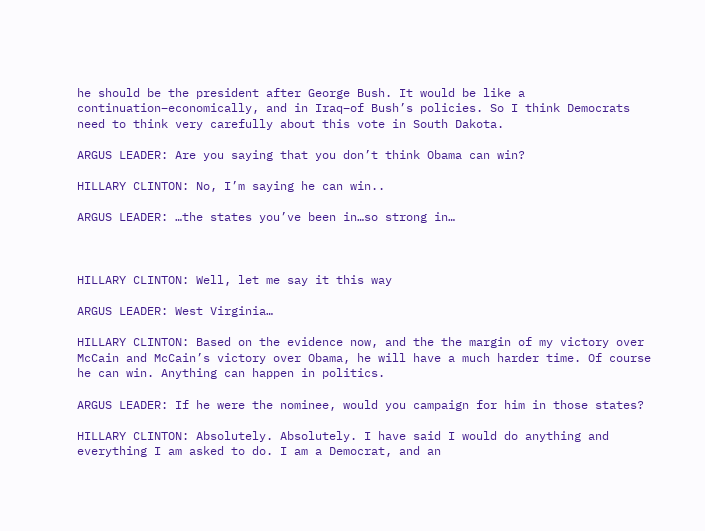he should be the president after George Bush. It would be like a continuation–economically, and in Iraq–of Bush’s policies. So I think Democrats need to think very carefully about this vote in South Dakota.

ARGUS LEADER: Are you saying that you don’t think Obama can win?

HILLARY CLINTON: No, I’m saying he can win..

ARGUS LEADER: …the states you’ve been in…so strong in…



HILLARY CLINTON: Well, let me say it this way

ARGUS LEADER: West Virginia…

HILLARY CLINTON: Based on the evidence now, and the the margin of my victory over McCain and McCain’s victory over Obama, he will have a much harder time. Of course he can win. Anything can happen in politics.

ARGUS LEADER: If he were the nominee, would you campaign for him in those states?

HILLARY CLINTON: Absolutely. Absolutely. I have said I would do anything and everything I am asked to do. I am a Democrat, and an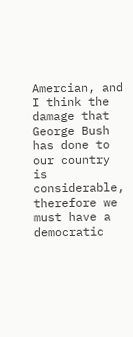Amercian, and I think the damage that George Bush has done to our country is considerable, therefore we must have a democratic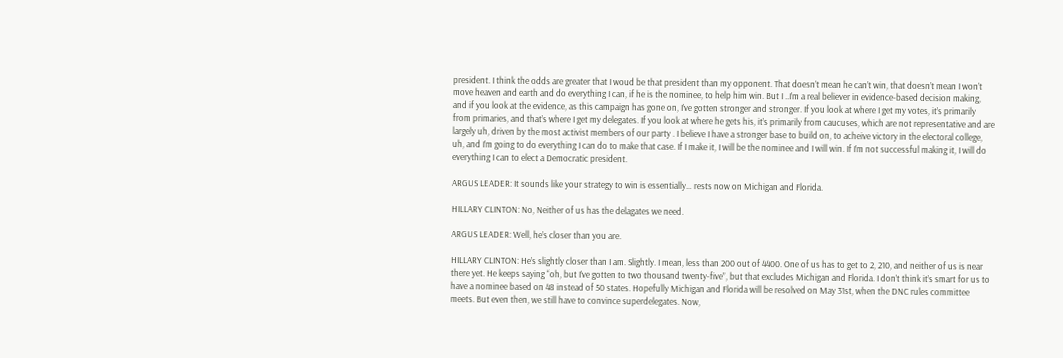president. I think the odds are greater that I woud be that president than my opponent. That doesn’t mean he can’t win, that doesn’t mean I won’t move heaven and earth and do everything I can, if he is the nominee, to help him win. But I ..I’m a real believer in evidence-based decision making, and if you look at the evidence, as this campaign has gone on, I’ve gotten stronger and stronger. If you look at where I get my votes, it’s primarily from primaries, and that’s where I get my delegates. If you look at where he gets his, it’s primarily from caucuses, which are not representative and are largely uh, driven by the most activist members of our party . I believe I have a stronger base to build on, to acheive victory in the electoral college, uh, and I’m going to do everything I can do to make that case. If I make it, I will be the nominee and I will win. If I’m not successful making it, I will do everything I can to elect a Democratic president.

ARGUS LEADER: It sounds like your strategy to win is essentially… rests now on Michigan and Florida.

HILLARY CLINTON: No, Neither of us has the delagates we need.

ARGUS LEADER: Well, he’s closer than you are.

HILLARY CLINTON: He’s slightly closer than I am. Slightly. I mean, less than 200 out of 4400. One of us has to get to 2, 210, and neither of us is near there yet. He keeps saying “oh, but I’ve gotten to two thousand twenty-five”, but that excludes Michigan and Florida. I don’t think it’s smart for us to have a nominee based on 48 instead of 50 states. Hopefully Michigan and Florida will be resolved on May 31st, when the DNC rules committee meets. But even then, we still have to convince superdelegates. Now,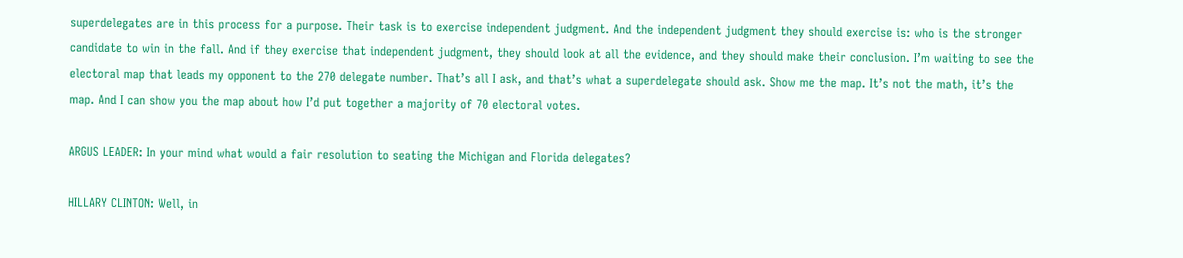superdelegates are in this process for a purpose. Their task is to exercise independent judgment. And the independent judgment they should exercise is: who is the stronger candidate to win in the fall. And if they exercise that independent judgment, they should look at all the evidence, and they should make their conclusion. I’m waiting to see the electoral map that leads my opponent to the 270 delegate number. That’s all I ask, and that’s what a superdelegate should ask. Show me the map. It’s not the math, it’s the map. And I can show you the map about how I’d put together a majority of 70 electoral votes.

ARGUS LEADER: In your mind what would a fair resolution to seating the Michigan and Florida delegates?

HILLARY CLINTON: Well, in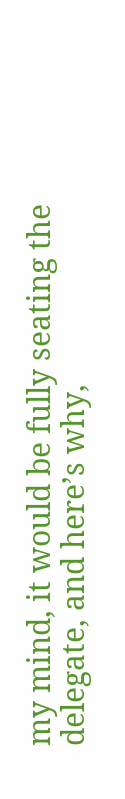my mind, it would be fully seating the delegate, and here’s why,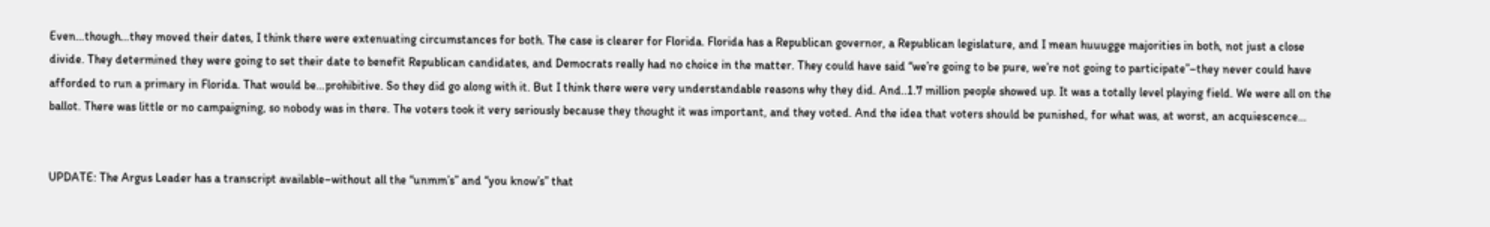Even…though…they moved their dates, I think there were extenuating circumstances for both. The case is clearer for Florida. Florida has a Republican governor, a Republican legislature, and I mean huuugge majorities in both, not just a close divide. They determined they were going to set their date to benefit Republican candidates, and Democrats really had no choice in the matter. They could have said “we’re going to be pure, we’re not going to participate”–they never could have afforded to run a primary in Florida. That would be…prohibitive. So they did go along with it. But I think there were very understandable reasons why they did. And..1.7 million people showed up. It was a totally level playing field. We were all on the ballot. There was little or no campaigning, so nobody was in there. The voters took it very seriously because they thought it was important, and they voted. And the idea that voters should be punished, for what was, at worst, an acquiescence…


UPDATE: The Argus Leader has a transcript available–without all the “unmm’s” and “you know’s” that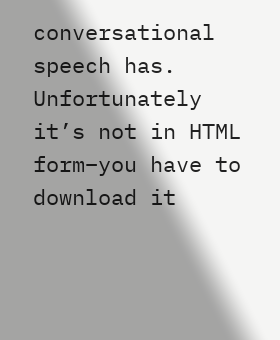conversational speech has. Unfortunately it’s not in HTML form–you have to download it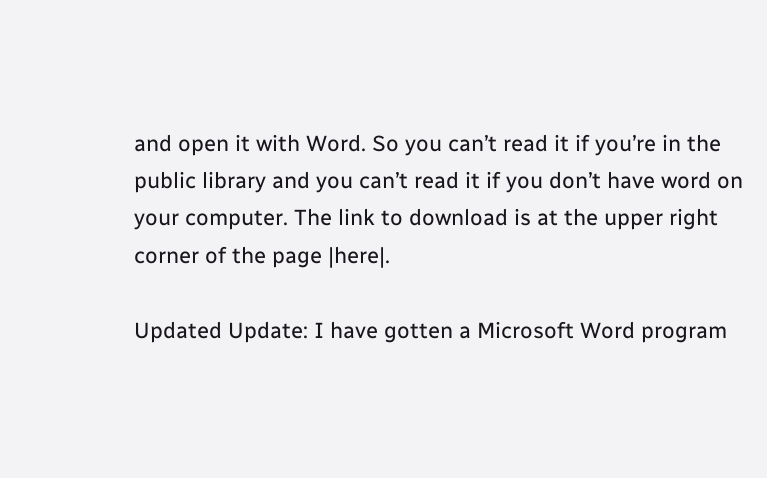and open it with Word. So you can’t read it if you’re in the public library and you can’t read it if you don’t have word on your computer. The link to download is at the upper right corner of the page |here|.

Updated Update: I have gotten a Microsoft Word program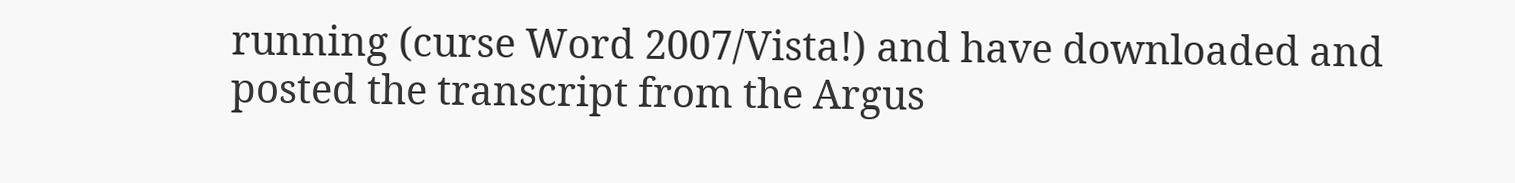running (curse Word 2007/Vista!) and have downloaded and posted the transcript from the Argus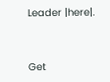Leader |here|.


Get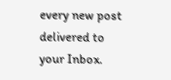every new post delivered to your Inbox.